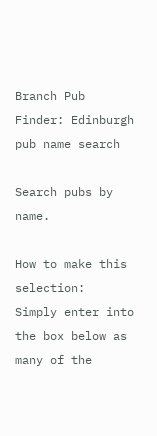Branch Pub Finder: Edinburgh pub name search

Search pubs by name.

How to make this selection:
Simply enter into the box below as many of the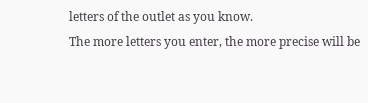letters of the outlet as you know.
The more letters you enter, the more precise will be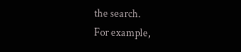the search.
For example,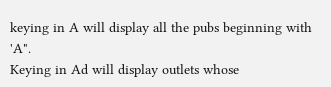keying in A will display all the pubs beginning with 'A".
Keying in Ad will display outlets whose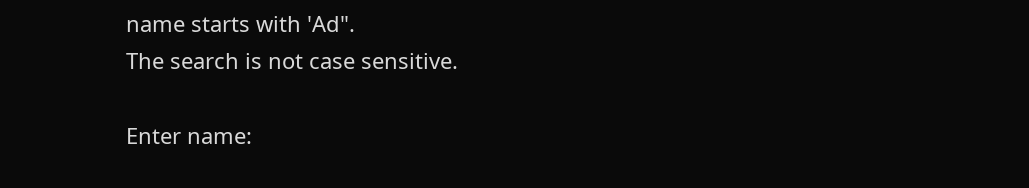name starts with 'Ad".
The search is not case sensitive.

Enter name: